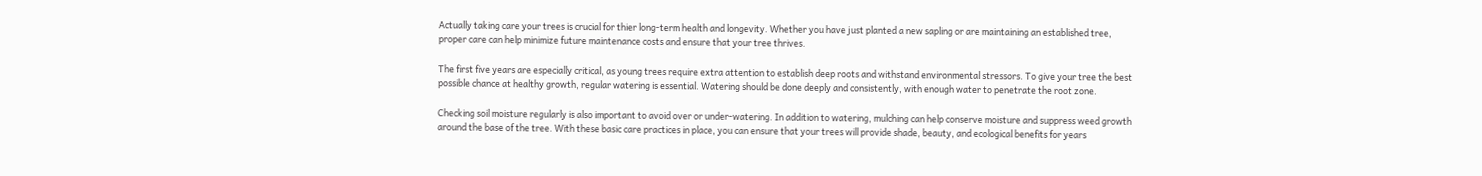Actually taking care your trees is crucial for thier long-term health and longevity. Whether you have just planted a new sapling or are maintaining an established tree, proper care can help minimize future maintenance costs and ensure that your tree thrives.

The first five years are especially critical, as young trees require extra attention to establish deep roots and withstand environmental stressors. To give your tree the best possible chance at healthy growth, regular watering is essential. Watering should be done deeply and consistently, with enough water to penetrate the root zone.

Checking soil moisture regularly is also important to avoid over or under-watering. In addition to watering, mulching can help conserve moisture and suppress weed growth around the base of the tree. With these basic care practices in place, you can ensure that your trees will provide shade, beauty, and ecological benefits for years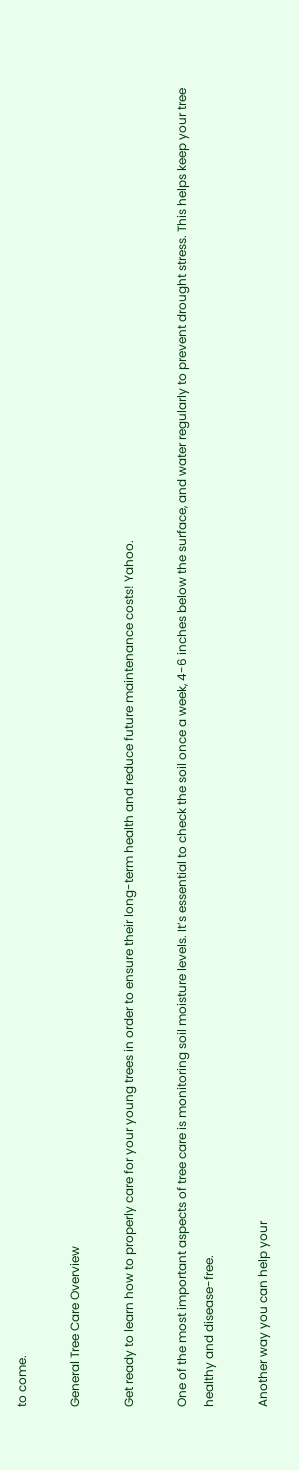to come.

General Tree Care Overview

Get ready to learn how to properly care for your young trees in order to ensure their long-term health and reduce future maintenance costs! Yahoo.

One of the most important aspects of tree care is monitoring soil moisture levels. It’s essential to check the soil once a week, 4-6 inches below the surface, and water regularly to prevent drought stress. This helps keep your tree healthy and disease-free.

Another way you can help your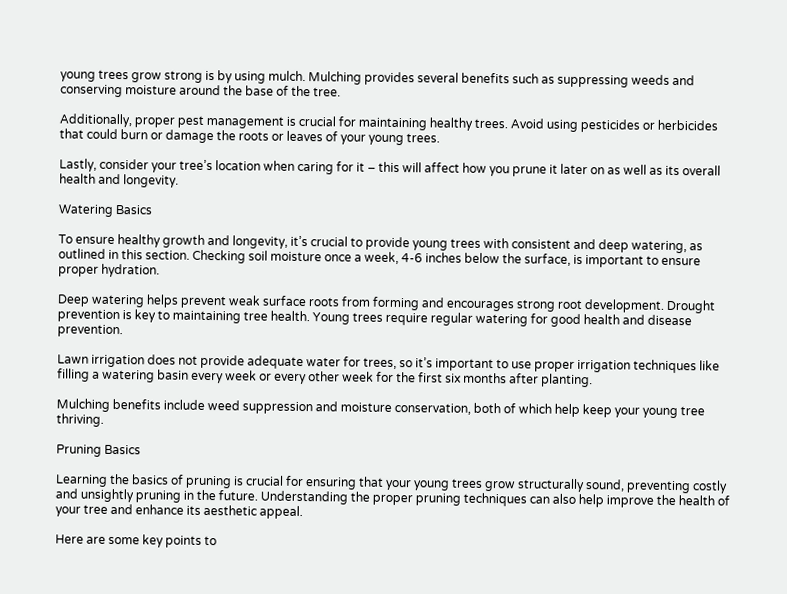young trees grow strong is by using mulch. Mulching provides several benefits such as suppressing weeds and conserving moisture around the base of the tree.

Additionally, proper pest management is crucial for maintaining healthy trees. Avoid using pesticides or herbicides that could burn or damage the roots or leaves of your young trees.

Lastly, consider your tree’s location when caring for it – this will affect how you prune it later on as well as its overall health and longevity.

Watering Basics

To ensure healthy growth and longevity, it’s crucial to provide young trees with consistent and deep watering, as outlined in this section. Checking soil moisture once a week, 4-6 inches below the surface, is important to ensure proper hydration.

Deep watering helps prevent weak surface roots from forming and encourages strong root development. Drought prevention is key to maintaining tree health. Young trees require regular watering for good health and disease prevention.

Lawn irrigation does not provide adequate water for trees, so it’s important to use proper irrigation techniques like filling a watering basin every week or every other week for the first six months after planting.

Mulching benefits include weed suppression and moisture conservation, both of which help keep your young tree thriving.

Pruning Basics

Learning the basics of pruning is crucial for ensuring that your young trees grow structurally sound, preventing costly and unsightly pruning in the future. Understanding the proper pruning techniques can also help improve the health of your tree and enhance its aesthetic appeal.

Here are some key points to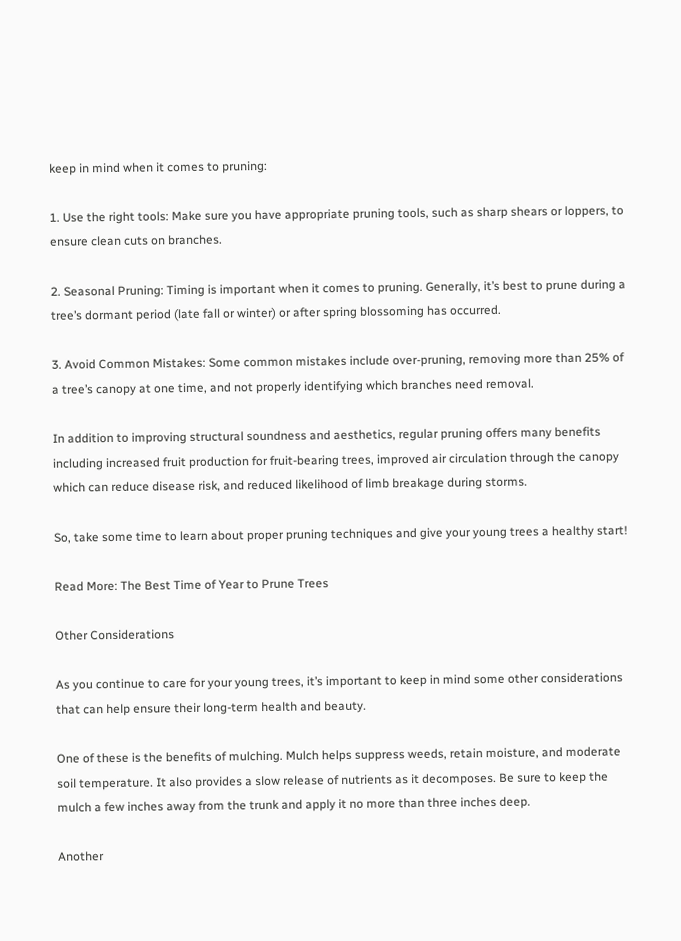keep in mind when it comes to pruning:

1. Use the right tools: Make sure you have appropriate pruning tools, such as sharp shears or loppers, to ensure clean cuts on branches.

2. Seasonal Pruning: Timing is important when it comes to pruning. Generally, it’s best to prune during a tree’s dormant period (late fall or winter) or after spring blossoming has occurred.

3. Avoid Common Mistakes: Some common mistakes include over-pruning, removing more than 25% of a tree’s canopy at one time, and not properly identifying which branches need removal.

In addition to improving structural soundness and aesthetics, regular pruning offers many benefits including increased fruit production for fruit-bearing trees, improved air circulation through the canopy which can reduce disease risk, and reduced likelihood of limb breakage during storms.

So, take some time to learn about proper pruning techniques and give your young trees a healthy start!

Read More: The Best Time of Year to Prune Trees

Other Considerations

As you continue to care for your young trees, it’s important to keep in mind some other considerations that can help ensure their long-term health and beauty.

One of these is the benefits of mulching. Mulch helps suppress weeds, retain moisture, and moderate soil temperature. It also provides a slow release of nutrients as it decomposes. Be sure to keep the mulch a few inches away from the trunk and apply it no more than three inches deep.

Another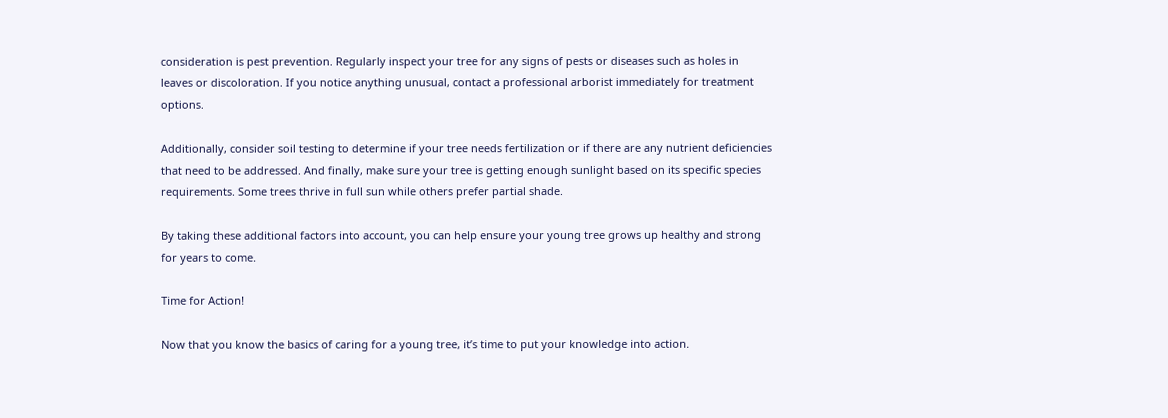consideration is pest prevention. Regularly inspect your tree for any signs of pests or diseases such as holes in leaves or discoloration. If you notice anything unusual, contact a professional arborist immediately for treatment options.

Additionally, consider soil testing to determine if your tree needs fertilization or if there are any nutrient deficiencies that need to be addressed. And finally, make sure your tree is getting enough sunlight based on its specific species requirements. Some trees thrive in full sun while others prefer partial shade.

By taking these additional factors into account, you can help ensure your young tree grows up healthy and strong for years to come.

Time for Action!

Now that you know the basics of caring for a young tree, it’s time to put your knowledge into action.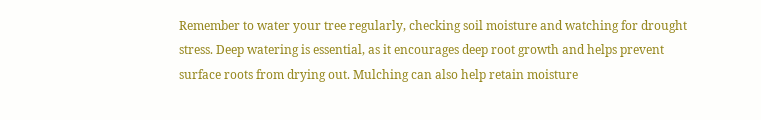Remember to water your tree regularly, checking soil moisture and watching for drought stress. Deep watering is essential, as it encourages deep root growth and helps prevent surface roots from drying out. Mulching can also help retain moisture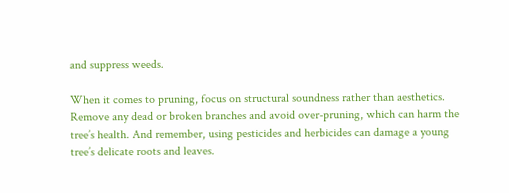and suppress weeds.

When it comes to pruning, focus on structural soundness rather than aesthetics. Remove any dead or broken branches and avoid over-pruning, which can harm the tree’s health. And remember, using pesticides and herbicides can damage a young tree’s delicate roots and leaves.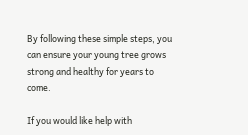By following these simple steps, you can ensure your young tree grows strong and healthy for years to come.

If you would like help with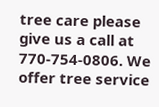tree care please give us a call at 770-754-0806. We offer tree service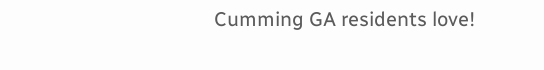Cumming GA residents love!